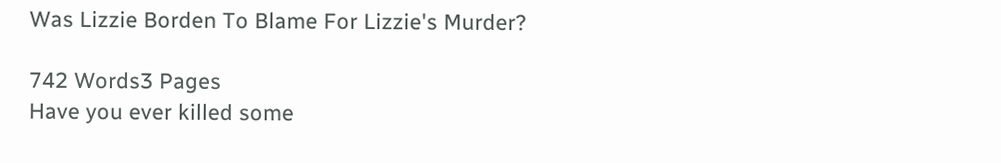Was Lizzie Borden To Blame For Lizzie's Murder?

742 Words3 Pages
Have you ever killed some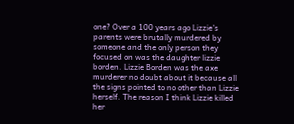one? Over a 100 years ago Lizzie's parents were brutally murdered by someone and the only person they focused on was the daughter lizzie borden. Lizzie Borden was the axe murderer no doubt about it because all the signs pointed to no other than Lizzie herself. The reason I think Lizzie killed her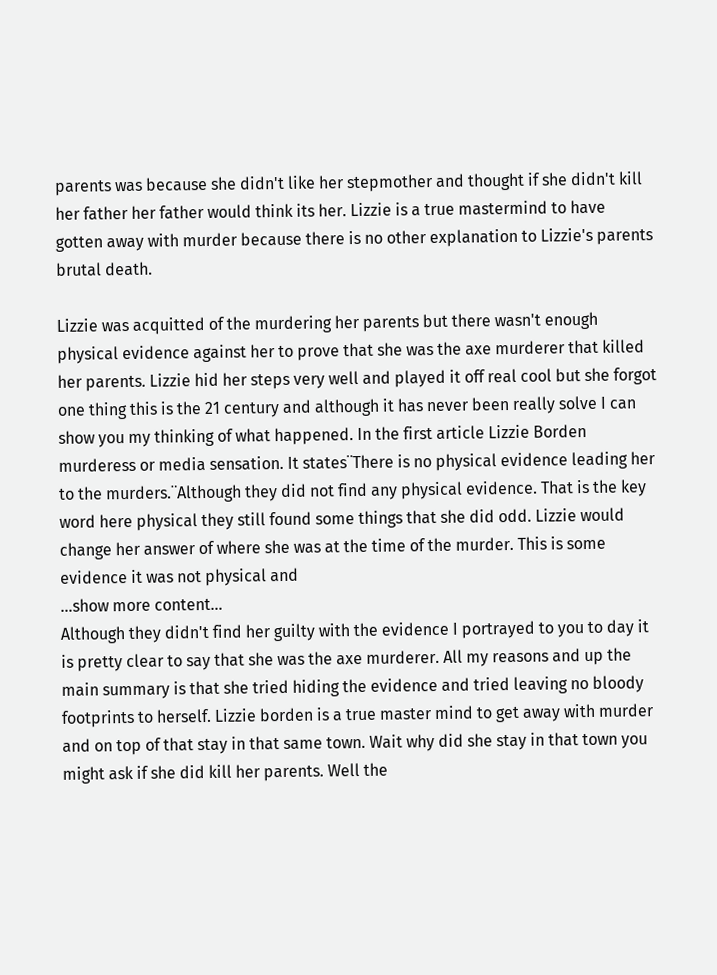parents was because she didn't like her stepmother and thought if she didn't kill her father her father would think its her. Lizzie is a true mastermind to have gotten away with murder because there is no other explanation to Lizzie's parents brutal death.

Lizzie was acquitted of the murdering her parents but there wasn't enough physical evidence against her to prove that she was the axe murderer that killed her parents. Lizzie hid her steps very well and played it off real cool but she forgot one thing this is the 21 century and although it has never been really solve I can show you my thinking of what happened. In the first article Lizzie Borden murderess or media sensation. It states¨There is no physical evidence leading her to the murders.¨Although they did not find any physical evidence. That is the key word here physical they still found some things that she did odd. Lizzie would change her answer of where she was at the time of the murder. This is some evidence it was not physical and
…show more content…
Although they didn't find her guilty with the evidence I portrayed to you to day it is pretty clear to say that she was the axe murderer. All my reasons and up the main summary is that she tried hiding the evidence and tried leaving no bloody footprints to herself. Lizzie borden is a true master mind to get away with murder and on top of that stay in that same town. Wait why did she stay in that town you might ask if she did kill her parents. Well the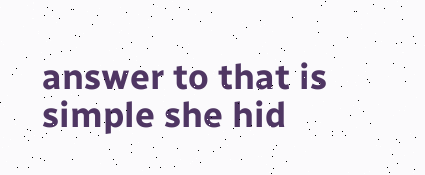answer to that is simple she hid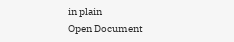in plain
Open Document